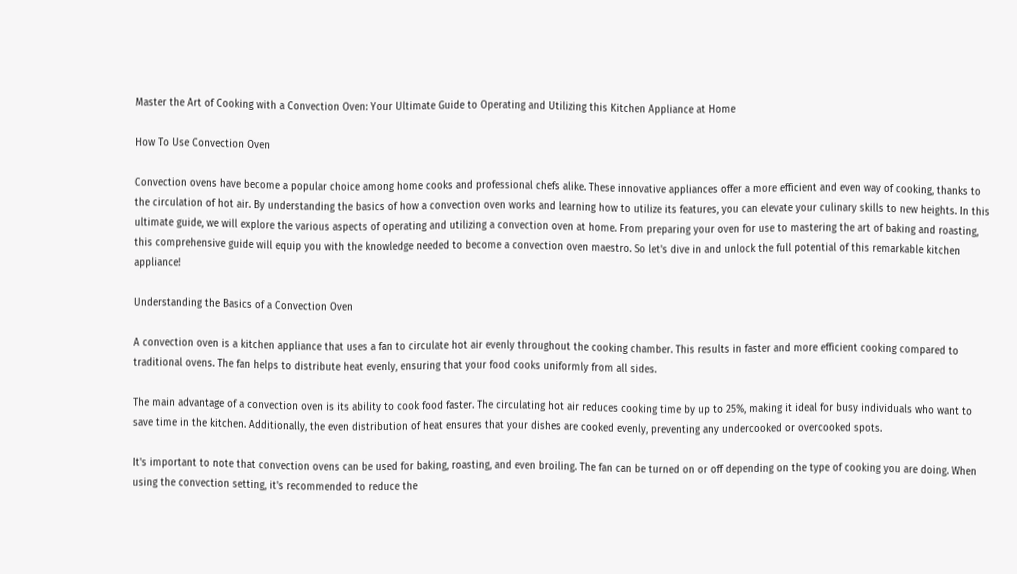Master the Art of Cooking with a Convection Oven: Your Ultimate Guide to Operating and Utilizing this Kitchen Appliance at Home

How To Use Convection Oven

Convection ovens have become a popular choice among home cooks and professional chefs alike. These innovative appliances offer a more efficient and even way of cooking, thanks to the circulation of hot air. By understanding the basics of how a convection oven works and learning how to utilize its features, you can elevate your culinary skills to new heights. In this ultimate guide, we will explore the various aspects of operating and utilizing a convection oven at home. From preparing your oven for use to mastering the art of baking and roasting, this comprehensive guide will equip you with the knowledge needed to become a convection oven maestro. So let's dive in and unlock the full potential of this remarkable kitchen appliance!

Understanding the Basics of a Convection Oven

A convection oven is a kitchen appliance that uses a fan to circulate hot air evenly throughout the cooking chamber. This results in faster and more efficient cooking compared to traditional ovens. The fan helps to distribute heat evenly, ensuring that your food cooks uniformly from all sides.

The main advantage of a convection oven is its ability to cook food faster. The circulating hot air reduces cooking time by up to 25%, making it ideal for busy individuals who want to save time in the kitchen. Additionally, the even distribution of heat ensures that your dishes are cooked evenly, preventing any undercooked or overcooked spots.

It's important to note that convection ovens can be used for baking, roasting, and even broiling. The fan can be turned on or off depending on the type of cooking you are doing. When using the convection setting, it's recommended to reduce the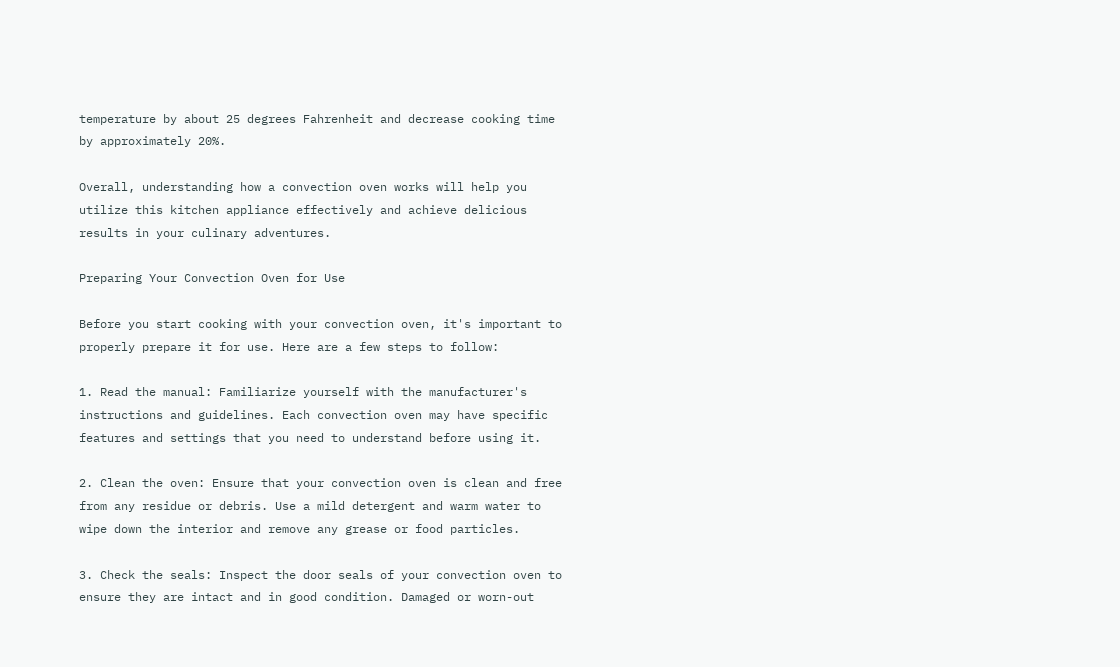temperature by about 25 degrees Fahrenheit and decrease cooking time by approximately 20%.

Overall, understanding how a convection oven works will help you utilize this kitchen appliance effectively and achieve delicious results in your culinary adventures.

Preparing Your Convection Oven for Use

Before you start cooking with your convection oven, it's important to properly prepare it for use. Here are a few steps to follow:

1. Read the manual: Familiarize yourself with the manufacturer's instructions and guidelines. Each convection oven may have specific features and settings that you need to understand before using it.

2. Clean the oven: Ensure that your convection oven is clean and free from any residue or debris. Use a mild detergent and warm water to wipe down the interior and remove any grease or food particles.

3. Check the seals: Inspect the door seals of your convection oven to ensure they are intact and in good condition. Damaged or worn-out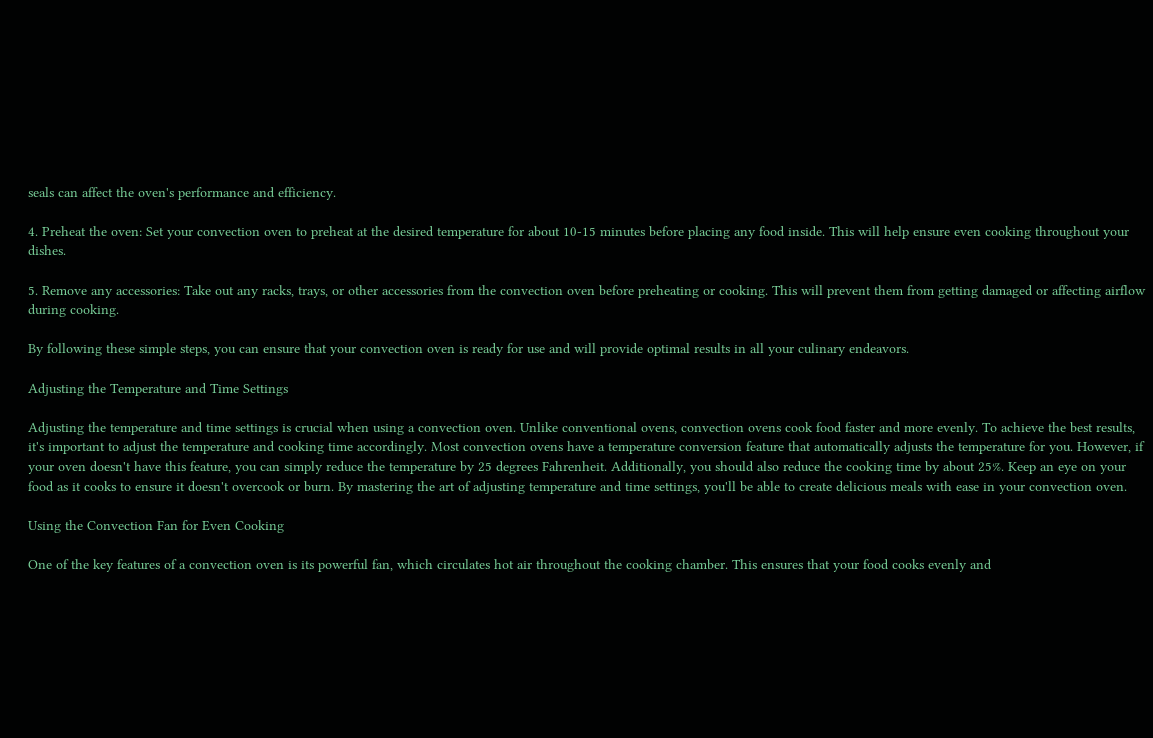seals can affect the oven's performance and efficiency.

4. Preheat the oven: Set your convection oven to preheat at the desired temperature for about 10-15 minutes before placing any food inside. This will help ensure even cooking throughout your dishes.

5. Remove any accessories: Take out any racks, trays, or other accessories from the convection oven before preheating or cooking. This will prevent them from getting damaged or affecting airflow during cooking.

By following these simple steps, you can ensure that your convection oven is ready for use and will provide optimal results in all your culinary endeavors.

Adjusting the Temperature and Time Settings

Adjusting the temperature and time settings is crucial when using a convection oven. Unlike conventional ovens, convection ovens cook food faster and more evenly. To achieve the best results, it's important to adjust the temperature and cooking time accordingly. Most convection ovens have a temperature conversion feature that automatically adjusts the temperature for you. However, if your oven doesn't have this feature, you can simply reduce the temperature by 25 degrees Fahrenheit. Additionally, you should also reduce the cooking time by about 25%. Keep an eye on your food as it cooks to ensure it doesn't overcook or burn. By mastering the art of adjusting temperature and time settings, you'll be able to create delicious meals with ease in your convection oven.

Using the Convection Fan for Even Cooking

One of the key features of a convection oven is its powerful fan, which circulates hot air throughout the cooking chamber. This ensures that your food cooks evenly and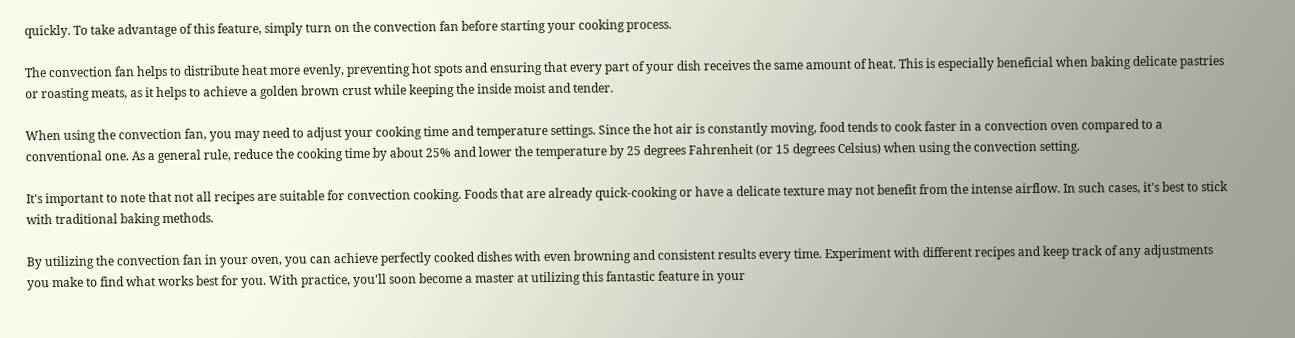quickly. To take advantage of this feature, simply turn on the convection fan before starting your cooking process.

The convection fan helps to distribute heat more evenly, preventing hot spots and ensuring that every part of your dish receives the same amount of heat. This is especially beneficial when baking delicate pastries or roasting meats, as it helps to achieve a golden brown crust while keeping the inside moist and tender.

When using the convection fan, you may need to adjust your cooking time and temperature settings. Since the hot air is constantly moving, food tends to cook faster in a convection oven compared to a conventional one. As a general rule, reduce the cooking time by about 25% and lower the temperature by 25 degrees Fahrenheit (or 15 degrees Celsius) when using the convection setting.

It's important to note that not all recipes are suitable for convection cooking. Foods that are already quick-cooking or have a delicate texture may not benefit from the intense airflow. In such cases, it's best to stick with traditional baking methods.

By utilizing the convection fan in your oven, you can achieve perfectly cooked dishes with even browning and consistent results every time. Experiment with different recipes and keep track of any adjustments you make to find what works best for you. With practice, you'll soon become a master at utilizing this fantastic feature in your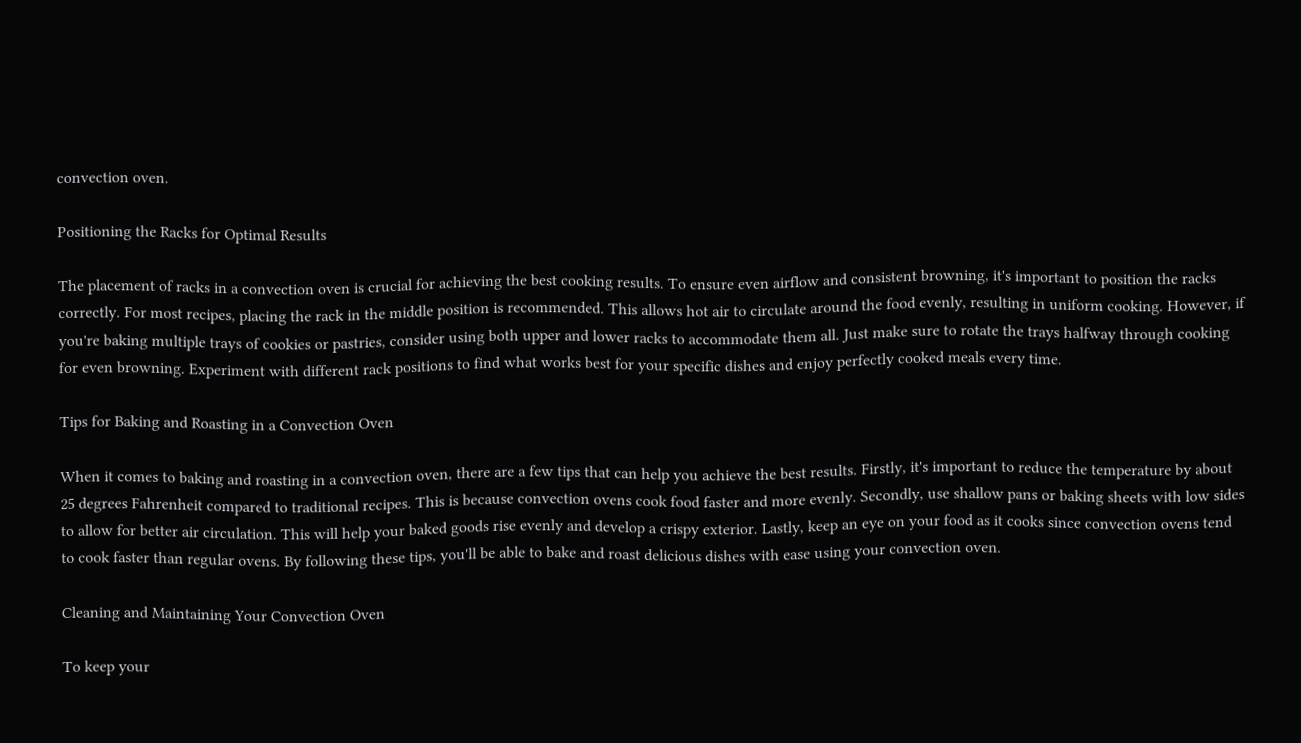convection oven.

Positioning the Racks for Optimal Results

The placement of racks in a convection oven is crucial for achieving the best cooking results. To ensure even airflow and consistent browning, it's important to position the racks correctly. For most recipes, placing the rack in the middle position is recommended. This allows hot air to circulate around the food evenly, resulting in uniform cooking. However, if you're baking multiple trays of cookies or pastries, consider using both upper and lower racks to accommodate them all. Just make sure to rotate the trays halfway through cooking for even browning. Experiment with different rack positions to find what works best for your specific dishes and enjoy perfectly cooked meals every time.

Tips for Baking and Roasting in a Convection Oven

When it comes to baking and roasting in a convection oven, there are a few tips that can help you achieve the best results. Firstly, it's important to reduce the temperature by about 25 degrees Fahrenheit compared to traditional recipes. This is because convection ovens cook food faster and more evenly. Secondly, use shallow pans or baking sheets with low sides to allow for better air circulation. This will help your baked goods rise evenly and develop a crispy exterior. Lastly, keep an eye on your food as it cooks since convection ovens tend to cook faster than regular ovens. By following these tips, you'll be able to bake and roast delicious dishes with ease using your convection oven.

Cleaning and Maintaining Your Convection Oven

To keep your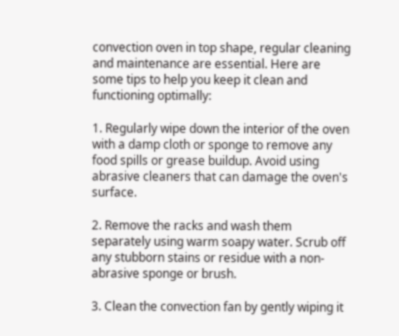convection oven in top shape, regular cleaning and maintenance are essential. Here are some tips to help you keep it clean and functioning optimally:

1. Regularly wipe down the interior of the oven with a damp cloth or sponge to remove any food spills or grease buildup. Avoid using abrasive cleaners that can damage the oven's surface.

2. Remove the racks and wash them separately using warm soapy water. Scrub off any stubborn stains or residue with a non-abrasive sponge or brush.

3. Clean the convection fan by gently wiping it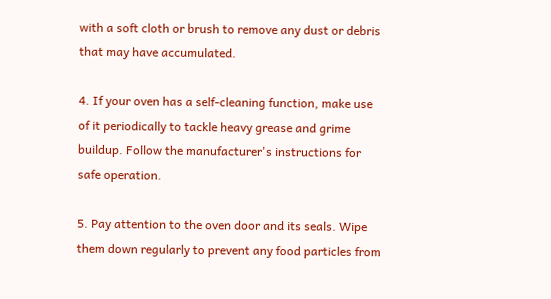with a soft cloth or brush to remove any dust or debris that may have accumulated.

4. If your oven has a self-cleaning function, make use of it periodically to tackle heavy grease and grime buildup. Follow the manufacturer's instructions for safe operation.

5. Pay attention to the oven door and its seals. Wipe them down regularly to prevent any food particles from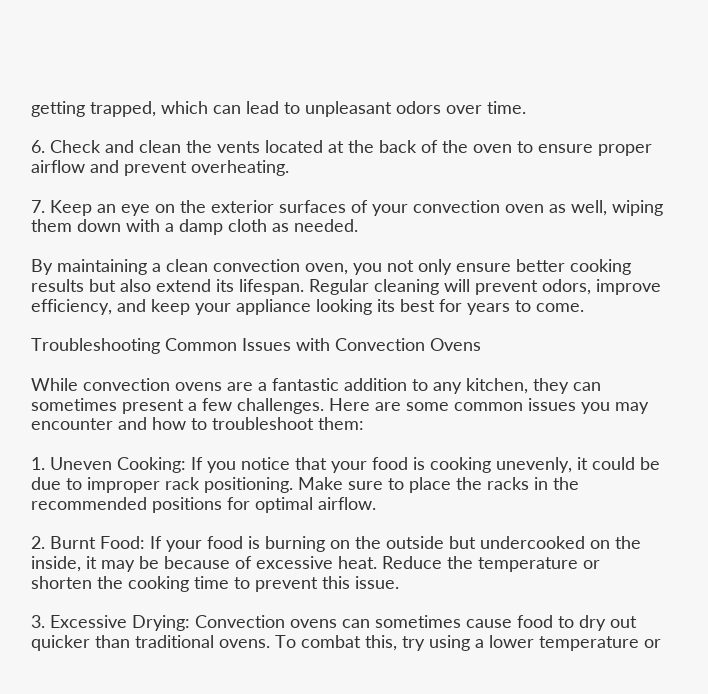getting trapped, which can lead to unpleasant odors over time.

6. Check and clean the vents located at the back of the oven to ensure proper airflow and prevent overheating.

7. Keep an eye on the exterior surfaces of your convection oven as well, wiping them down with a damp cloth as needed.

By maintaining a clean convection oven, you not only ensure better cooking results but also extend its lifespan. Regular cleaning will prevent odors, improve efficiency, and keep your appliance looking its best for years to come.

Troubleshooting Common Issues with Convection Ovens

While convection ovens are a fantastic addition to any kitchen, they can sometimes present a few challenges. Here are some common issues you may encounter and how to troubleshoot them:

1. Uneven Cooking: If you notice that your food is cooking unevenly, it could be due to improper rack positioning. Make sure to place the racks in the recommended positions for optimal airflow.

2. Burnt Food: If your food is burning on the outside but undercooked on the inside, it may be because of excessive heat. Reduce the temperature or shorten the cooking time to prevent this issue.

3. Excessive Drying: Convection ovens can sometimes cause food to dry out quicker than traditional ovens. To combat this, try using a lower temperature or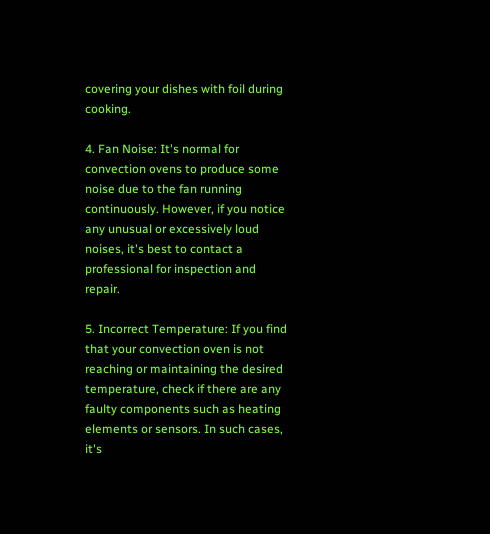covering your dishes with foil during cooking.

4. Fan Noise: It's normal for convection ovens to produce some noise due to the fan running continuously. However, if you notice any unusual or excessively loud noises, it's best to contact a professional for inspection and repair.

5. Incorrect Temperature: If you find that your convection oven is not reaching or maintaining the desired temperature, check if there are any faulty components such as heating elements or sensors. In such cases, it's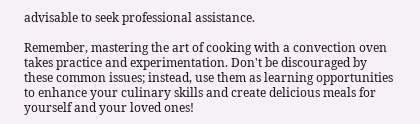advisable to seek professional assistance.

Remember, mastering the art of cooking with a convection oven takes practice and experimentation. Don't be discouraged by these common issues; instead, use them as learning opportunities to enhance your culinary skills and create delicious meals for yourself and your loved ones!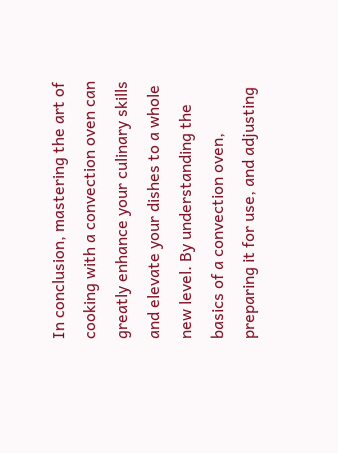In conclusion, mastering the art of cooking with a convection oven can greatly enhance your culinary skills and elevate your dishes to a whole new level. By understanding the basics of a convection oven, preparing it for use, and adjusting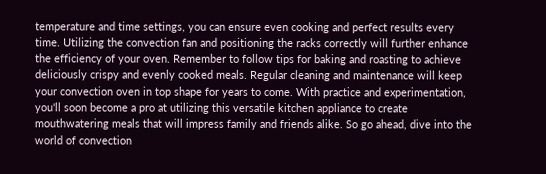temperature and time settings, you can ensure even cooking and perfect results every time. Utilizing the convection fan and positioning the racks correctly will further enhance the efficiency of your oven. Remember to follow tips for baking and roasting to achieve deliciously crispy and evenly cooked meals. Regular cleaning and maintenance will keep your convection oven in top shape for years to come. With practice and experimentation, you'll soon become a pro at utilizing this versatile kitchen appliance to create mouthwatering meals that will impress family and friends alike. So go ahead, dive into the world of convection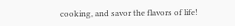cooking, and savor the flavors of life!